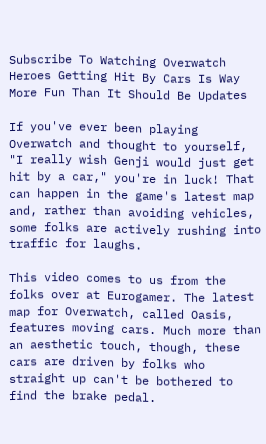Subscribe To Watching Overwatch Heroes Getting Hit By Cars Is Way More Fun Than It Should Be Updates

If you've ever been playing Overwatch and thought to yourself, "I really wish Genji would just get hit by a car," you're in luck! That can happen in the game's latest map and, rather than avoiding vehicles, some folks are actively rushing into traffic for laughs.

This video comes to us from the folks over at Eurogamer. The latest map for Overwatch, called Oasis, features moving cars. Much more than an aesthetic touch, though, these cars are driven by folks who straight up can't be bothered to find the brake pedal.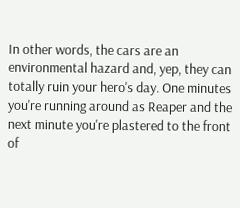In other words, the cars are an environmental hazard and, yep, they can totally ruin your hero's day. One minutes you're running around as Reaper and the next minute you're plastered to the front of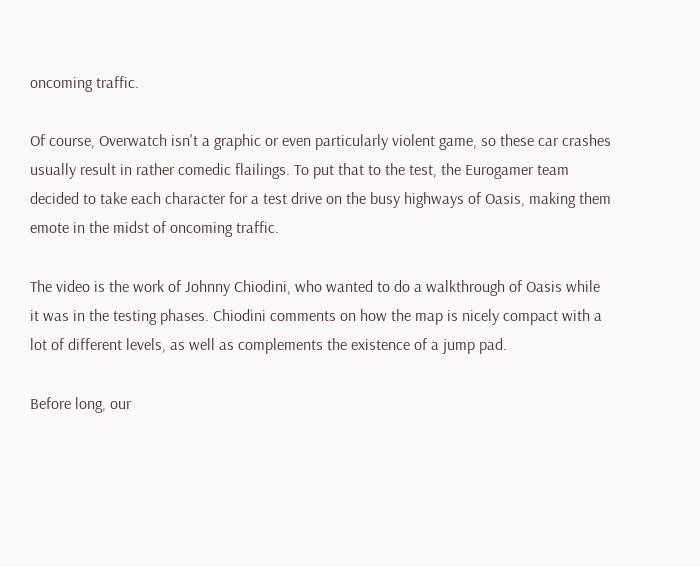oncoming traffic.

Of course, Overwatch isn't a graphic or even particularly violent game, so these car crashes usually result in rather comedic flailings. To put that to the test, the Eurogamer team decided to take each character for a test drive on the busy highways of Oasis, making them emote in the midst of oncoming traffic.

The video is the work of Johnny Chiodini, who wanted to do a walkthrough of Oasis while it was in the testing phases. Chiodini comments on how the map is nicely compact with a lot of different levels, as well as complements the existence of a jump pad.

Before long, our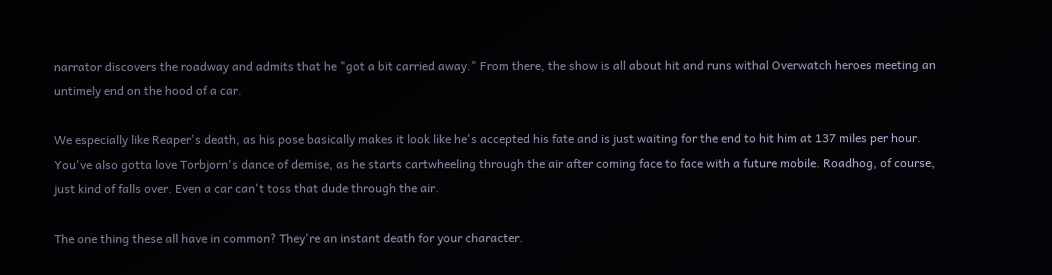narrator discovers the roadway and admits that he "got a bit carried away." From there, the show is all about hit and runs withal Overwatch heroes meeting an untimely end on the hood of a car.

We especially like Reaper's death, as his pose basically makes it look like he's accepted his fate and is just waiting for the end to hit him at 137 miles per hour. You've also gotta love Torbjorn's dance of demise, as he starts cartwheeling through the air after coming face to face with a future mobile. Roadhog, of course, just kind of falls over. Even a car can't toss that dude through the air.

The one thing these all have in common? They're an instant death for your character.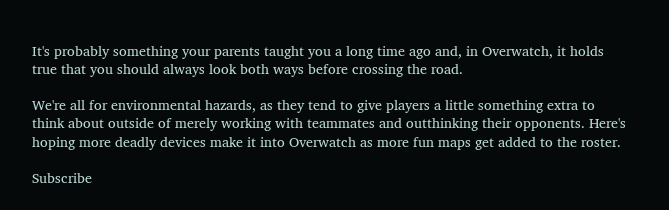It's probably something your parents taught you a long time ago and, in Overwatch, it holds true that you should always look both ways before crossing the road.

We're all for environmental hazards, as they tend to give players a little something extra to think about outside of merely working with teammates and outthinking their opponents. Here's hoping more deadly devices make it into Overwatch as more fun maps get added to the roster.

Subscribe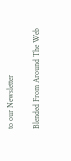to our Newsletter

Blended From Around The Web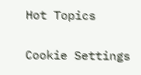Hot Topics

Cookie Settings